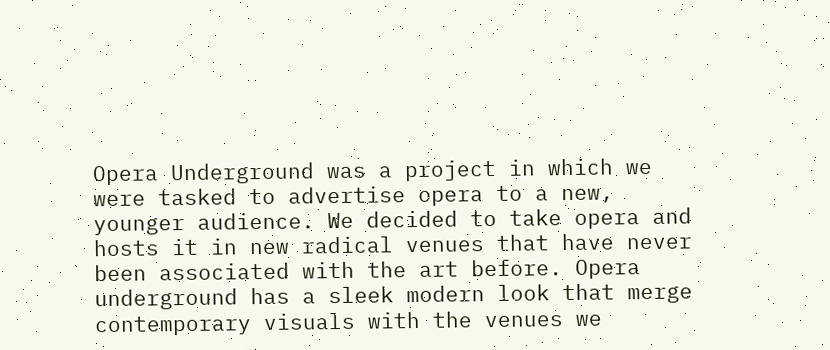Opera Underground was a project in which we were tasked to advertise opera to a new, younger audience. We decided to take opera and hosts it in new radical venues that have never been associated with the art before. Opera underground has a sleek modern look that merge contemporary visuals with the venues we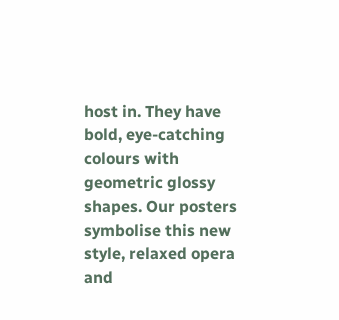host in. They have bold, eye-catching colours with geometric glossy shapes. Our posters symbolise this new style, relaxed opera and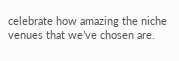celebrate how amazing the niche venues that we’ve chosen are.